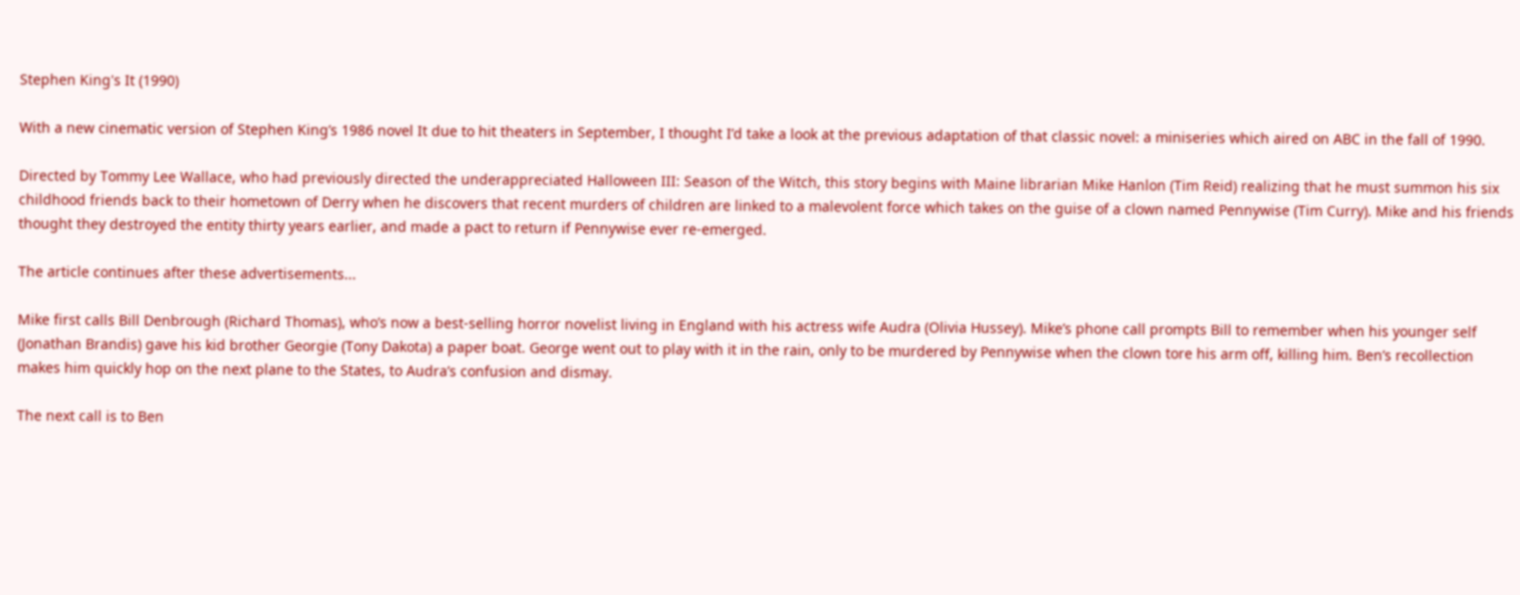Stephen King's It (1990)

With a new cinematic version of Stephen King’s 1986 novel It due to hit theaters in September, I thought I’d take a look at the previous adaptation of that classic novel: a miniseries which aired on ABC in the fall of 1990.

Directed by Tommy Lee Wallace, who had previously directed the underappreciated Halloween III: Season of the Witch, this story begins with Maine librarian Mike Hanlon (Tim Reid) realizing that he must summon his six childhood friends back to their hometown of Derry when he discovers that recent murders of children are linked to a malevolent force which takes on the guise of a clown named Pennywise (Tim Curry). Mike and his friends thought they destroyed the entity thirty years earlier, and made a pact to return if Pennywise ever re-emerged.

The article continues after these advertisements...

Mike first calls Bill Denbrough (Richard Thomas), who’s now a best-selling horror novelist living in England with his actress wife Audra (Olivia Hussey). Mike’s phone call prompts Bill to remember when his younger self (Jonathan Brandis) gave his kid brother Georgie (Tony Dakota) a paper boat. George went out to play with it in the rain, only to be murdered by Pennywise when the clown tore his arm off, killing him. Ben’s recollection makes him quickly hop on the next plane to the States, to Audra’s confusion and dismay.

The next call is to Ben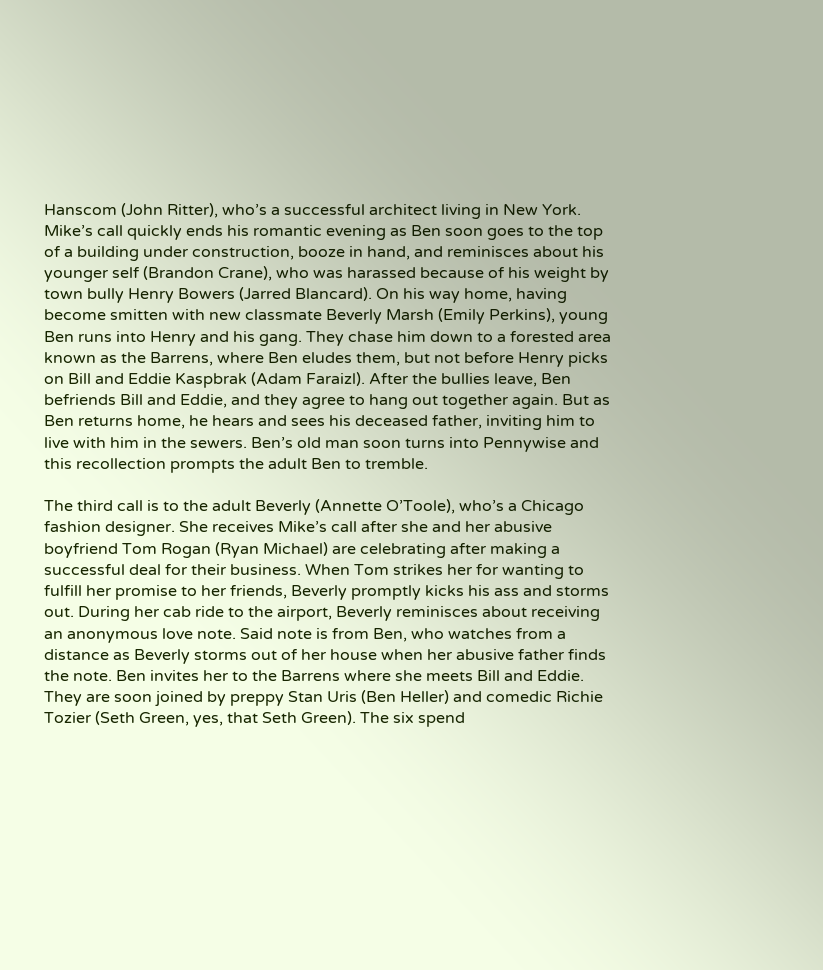Hanscom (John Ritter), who’s a successful architect living in New York. Mike’s call quickly ends his romantic evening as Ben soon goes to the top of a building under construction, booze in hand, and reminisces about his younger self (Brandon Crane), who was harassed because of his weight by town bully Henry Bowers (Jarred Blancard). On his way home, having become smitten with new classmate Beverly Marsh (Emily Perkins), young Ben runs into Henry and his gang. They chase him down to a forested area known as the Barrens, where Ben eludes them, but not before Henry picks on Bill and Eddie Kaspbrak (Adam Faraizl). After the bullies leave, Ben befriends Bill and Eddie, and they agree to hang out together again. But as Ben returns home, he hears and sees his deceased father, inviting him to live with him in the sewers. Ben’s old man soon turns into Pennywise and this recollection prompts the adult Ben to tremble.

The third call is to the adult Beverly (Annette O’Toole), who’s a Chicago fashion designer. She receives Mike’s call after she and her abusive boyfriend Tom Rogan (Ryan Michael) are celebrating after making a successful deal for their business. When Tom strikes her for wanting to fulfill her promise to her friends, Beverly promptly kicks his ass and storms out. During her cab ride to the airport, Beverly reminisces about receiving an anonymous love note. Said note is from Ben, who watches from a distance as Beverly storms out of her house when her abusive father finds the note. Ben invites her to the Barrens where she meets Bill and Eddie. They are soon joined by preppy Stan Uris (Ben Heller) and comedic Richie Tozier (Seth Green, yes, that Seth Green). The six spend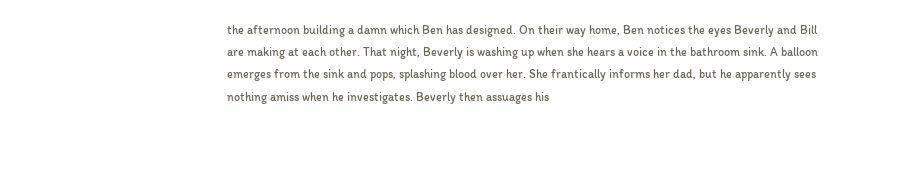the afternoon building a damn which Ben has designed. On their way home, Ben notices the eyes Beverly and Bill are making at each other. That night, Beverly is washing up when she hears a voice in the bathroom sink. A balloon emerges from the sink and pops, splashing blood over her. She frantically informs her dad, but he apparently sees nothing amiss when he investigates. Beverly then assuages his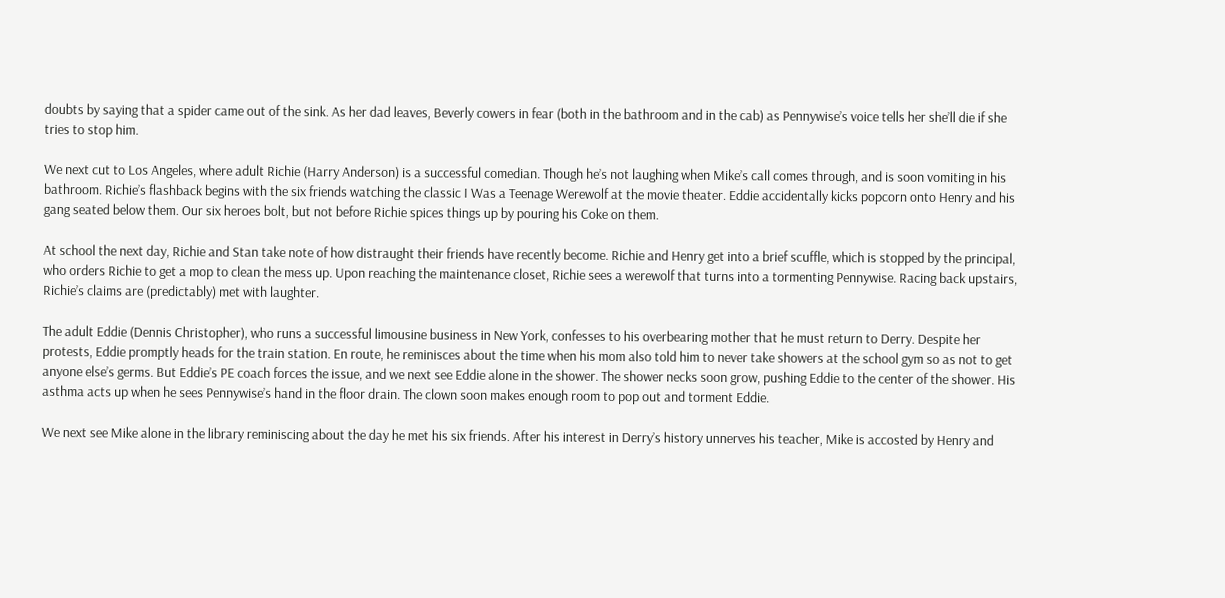doubts by saying that a spider came out of the sink. As her dad leaves, Beverly cowers in fear (both in the bathroom and in the cab) as Pennywise’s voice tells her she’ll die if she tries to stop him.

We next cut to Los Angeles, where adult Richie (Harry Anderson) is a successful comedian. Though he’s not laughing when Mike’s call comes through, and is soon vomiting in his bathroom. Richie’s flashback begins with the six friends watching the classic I Was a Teenage Werewolf at the movie theater. Eddie accidentally kicks popcorn onto Henry and his gang seated below them. Our six heroes bolt, but not before Richie spices things up by pouring his Coke on them.

At school the next day, Richie and Stan take note of how distraught their friends have recently become. Richie and Henry get into a brief scuffle, which is stopped by the principal, who orders Richie to get a mop to clean the mess up. Upon reaching the maintenance closet, Richie sees a werewolf that turns into a tormenting Pennywise. Racing back upstairs, Richie’s claims are (predictably) met with laughter.

The adult Eddie (Dennis Christopher), who runs a successful limousine business in New York, confesses to his overbearing mother that he must return to Derry. Despite her protests, Eddie promptly heads for the train station. En route, he reminisces about the time when his mom also told him to never take showers at the school gym so as not to get anyone else’s germs. But Eddie’s PE coach forces the issue, and we next see Eddie alone in the shower. The shower necks soon grow, pushing Eddie to the center of the shower. His asthma acts up when he sees Pennywise’s hand in the floor drain. The clown soon makes enough room to pop out and torment Eddie.

We next see Mike alone in the library reminiscing about the day he met his six friends. After his interest in Derry’s history unnerves his teacher, Mike is accosted by Henry and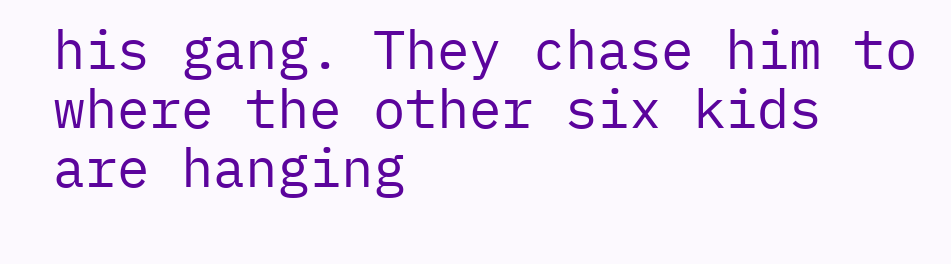his gang. They chase him to where the other six kids are hanging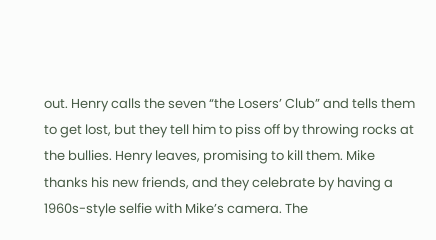out. Henry calls the seven “the Losers’ Club” and tells them to get lost, but they tell him to piss off by throwing rocks at the bullies. Henry leaves, promising to kill them. Mike thanks his new friends, and they celebrate by having a 1960s-style selfie with Mike’s camera. The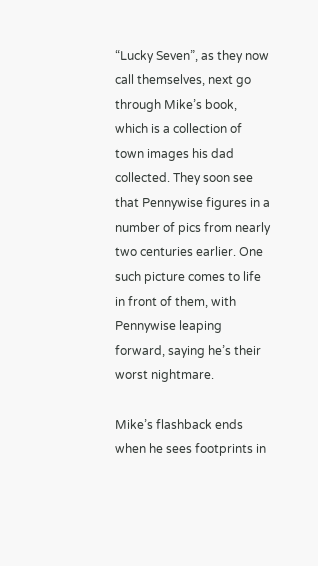“Lucky Seven”, as they now call themselves, next go through Mike’s book, which is a collection of town images his dad collected. They soon see that Pennywise figures in a number of pics from nearly two centuries earlier. One such picture comes to life in front of them, with Pennywise leaping forward, saying he’s their worst nightmare.

Mike’s flashback ends when he sees footprints in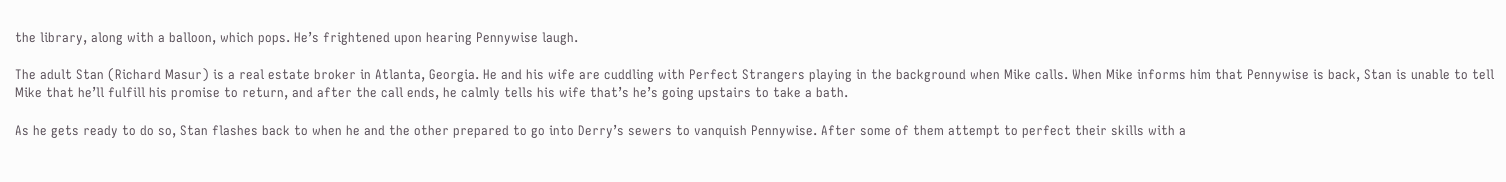the library, along with a balloon, which pops. He’s frightened upon hearing Pennywise laugh.

The adult Stan (Richard Masur) is a real estate broker in Atlanta, Georgia. He and his wife are cuddling with Perfect Strangers playing in the background when Mike calls. When Mike informs him that Pennywise is back, Stan is unable to tell Mike that he’ll fulfill his promise to return, and after the call ends, he calmly tells his wife that’s he’s going upstairs to take a bath.

As he gets ready to do so, Stan flashes back to when he and the other prepared to go into Derry’s sewers to vanquish Pennywise. After some of them attempt to perfect their skills with a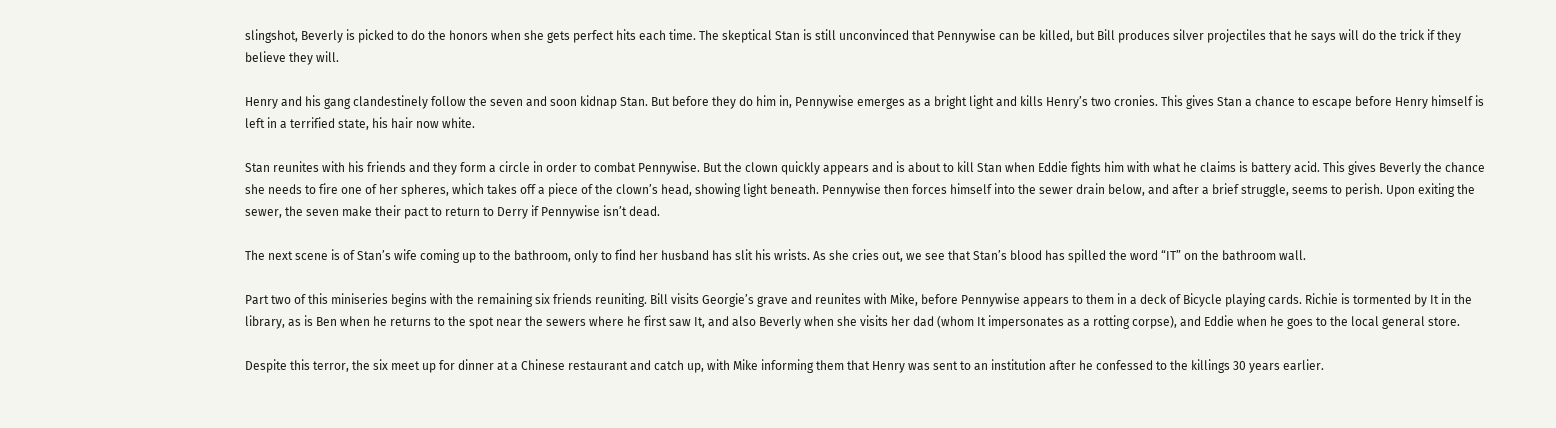slingshot, Beverly is picked to do the honors when she gets perfect hits each time. The skeptical Stan is still unconvinced that Pennywise can be killed, but Bill produces silver projectiles that he says will do the trick if they believe they will.

Henry and his gang clandestinely follow the seven and soon kidnap Stan. But before they do him in, Pennywise emerges as a bright light and kills Henry’s two cronies. This gives Stan a chance to escape before Henry himself is left in a terrified state, his hair now white.

Stan reunites with his friends and they form a circle in order to combat Pennywise. But the clown quickly appears and is about to kill Stan when Eddie fights him with what he claims is battery acid. This gives Beverly the chance she needs to fire one of her spheres, which takes off a piece of the clown’s head, showing light beneath. Pennywise then forces himself into the sewer drain below, and after a brief struggle, seems to perish. Upon exiting the sewer, the seven make their pact to return to Derry if Pennywise isn’t dead.

The next scene is of Stan’s wife coming up to the bathroom, only to find her husband has slit his wrists. As she cries out, we see that Stan’s blood has spilled the word “IT” on the bathroom wall.

Part two of this miniseries begins with the remaining six friends reuniting. Bill visits Georgie’s grave and reunites with Mike, before Pennywise appears to them in a deck of Bicycle playing cards. Richie is tormented by It in the library, as is Ben when he returns to the spot near the sewers where he first saw It, and also Beverly when she visits her dad (whom It impersonates as a rotting corpse), and Eddie when he goes to the local general store.

Despite this terror, the six meet up for dinner at a Chinese restaurant and catch up, with Mike informing them that Henry was sent to an institution after he confessed to the killings 30 years earlier.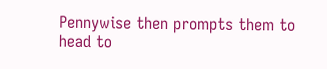Pennywise then prompts them to head to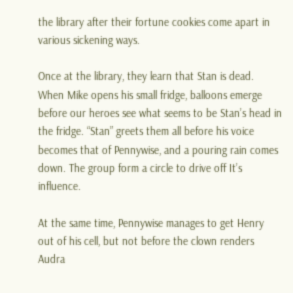the library after their fortune cookies come apart in various sickening ways.

Once at the library, they learn that Stan is dead. When Mike opens his small fridge, balloons emerge before our heroes see what seems to be Stan’s head in the fridge. “Stan” greets them all before his voice becomes that of Pennywise, and a pouring rain comes down. The group form a circle to drive off It’s influence.

At the same time, Pennywise manages to get Henry out of his cell, but not before the clown renders Audra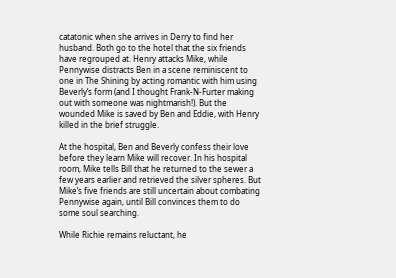catatonic when she arrives in Derry to find her husband. Both go to the hotel that the six friends have regrouped at. Henry attacks Mike, while Pennywise distracts Ben in a scene reminiscent to one in The Shining by acting romantic with him using Beverly’s form (and I thought Frank-N-Furter making out with someone was nightmarish!). But the wounded Mike is saved by Ben and Eddie, with Henry killed in the brief struggle.

At the hospital, Ben and Beverly confess their love before they learn Mike will recover. In his hospital room, Mike tells Bill that he returned to the sewer a few years earlier and retrieved the silver spheres. But Mike’s five friends are still uncertain about combating Pennywise again, until Bill convinces them to do some soul searching.

While Richie remains reluctant, he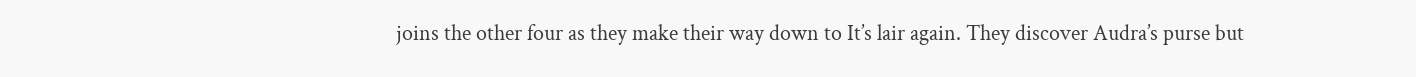joins the other four as they make their way down to It’s lair again. They discover Audra’s purse but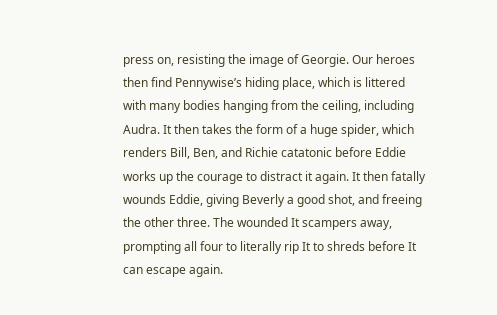press on, resisting the image of Georgie. Our heroes then find Pennywise’s hiding place, which is littered with many bodies hanging from the ceiling, including Audra. It then takes the form of a huge spider, which renders Bill, Ben, and Richie catatonic before Eddie works up the courage to distract it again. It then fatally wounds Eddie, giving Beverly a good shot, and freeing the other three. The wounded It scampers away, prompting all four to literally rip It to shreds before It can escape again.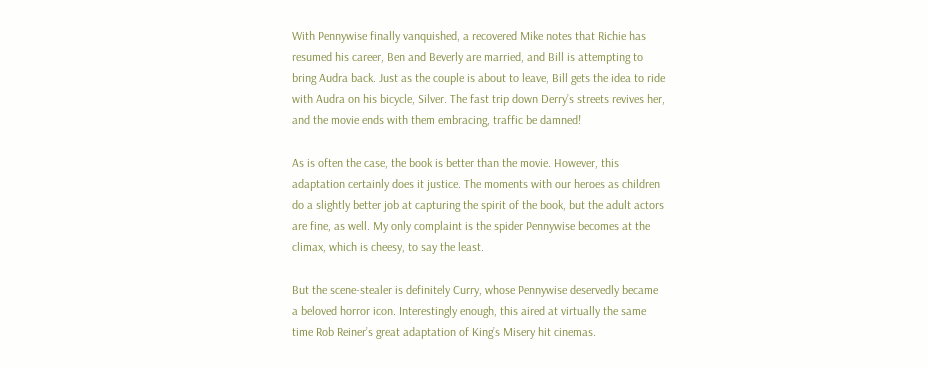With Pennywise finally vanquished, a recovered Mike notes that Richie has resumed his career, Ben and Beverly are married, and Bill is attempting to bring Audra back. Just as the couple is about to leave, Bill gets the idea to ride with Audra on his bicycle, Silver. The fast trip down Derry’s streets revives her, and the movie ends with them embracing, traffic be damned!

As is often the case, the book is better than the movie. However, this adaptation certainly does it justice. The moments with our heroes as children do a slightly better job at capturing the spirit of the book, but the adult actors are fine, as well. My only complaint is the spider Pennywise becomes at the climax, which is cheesy, to say the least.

But the scene-stealer is definitely Curry, whose Pennywise deservedly became a beloved horror icon. Interestingly enough, this aired at virtually the same time Rob Reiner’s great adaptation of King’s Misery hit cinemas.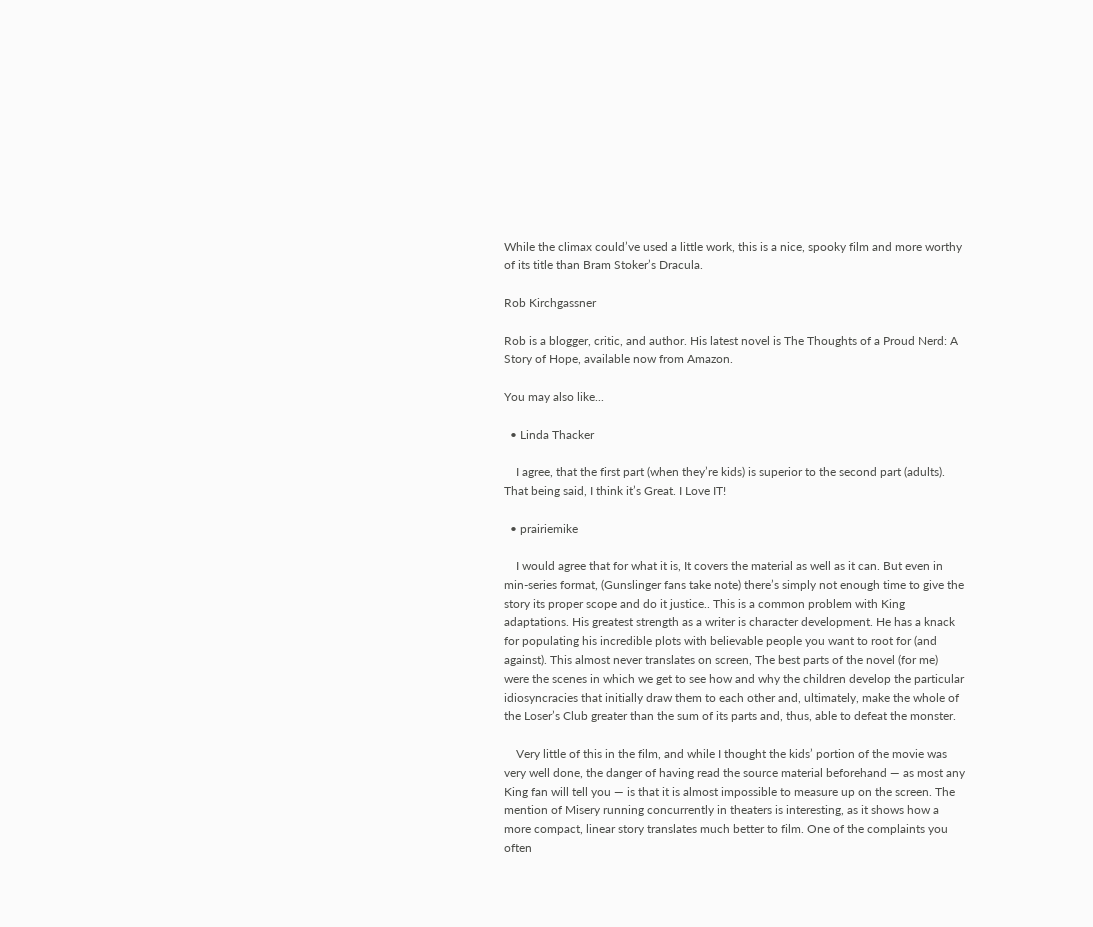While the climax could’ve used a little work, this is a nice, spooky film and more worthy of its title than Bram Stoker’s Dracula.

Rob Kirchgassner

Rob is a blogger, critic, and author. His latest novel is The Thoughts of a Proud Nerd: A Story of Hope, available now from Amazon.

You may also like...

  • Linda Thacker

    I agree, that the first part (when they’re kids) is superior to the second part (adults). That being said, I think it’s Great. I Love IT!

  • prairiemike

    I would agree that for what it is, It covers the material as well as it can. But even in min-series format, (Gunslinger fans take note) there’s simply not enough time to give the story its proper scope and do it justice.. This is a common problem with King adaptations. His greatest strength as a writer is character development. He has a knack for populating his incredible plots with believable people you want to root for (and against). This almost never translates on screen, The best parts of the novel (for me) were the scenes in which we get to see how and why the children develop the particular idiosyncracies that initially draw them to each other and, ultimately, make the whole of the Loser’s Club greater than the sum of its parts and, thus, able to defeat the monster.

    Very little of this in the film, and while I thought the kids’ portion of the movie was very well done, the danger of having read the source material beforehand — as most any King fan will tell you — is that it is almost impossible to measure up on the screen. The mention of Misery running concurrently in theaters is interesting, as it shows how a more compact, linear story translates much better to film. One of the complaints you often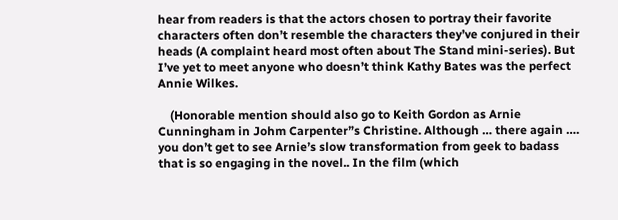hear from readers is that the actors chosen to portray their favorite characters often don’t resemble the characters they’ve conjured in their heads (A complaint heard most often about The Stand mini-series). But I’ve yet to meet anyone who doesn’t think Kathy Bates was the perfect Annie Wilkes.

    (Honorable mention should also go to Keith Gordon as Arnie Cunningham in Johm Carpenter”s Christine. Although … there again …. you don’t get to see Arnie’s slow transformation from geek to badass that is so engaging in the novel.. In the film (which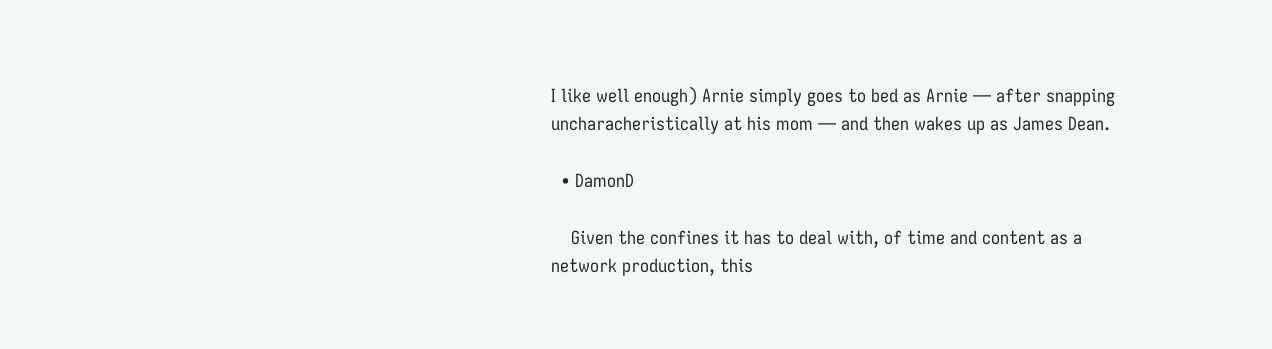I like well enough) Arnie simply goes to bed as Arnie — after snapping uncharacheristically at his mom — and then wakes up as James Dean.

  • DamonD

    Given the confines it has to deal with, of time and content as a network production, this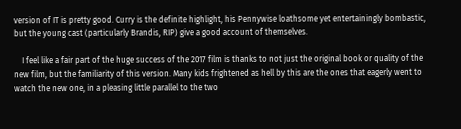version of IT is pretty good. Curry is the definite highlight, his Pennywise loathsome yet entertainingly bombastic, but the young cast (particularly Brandis, RIP) give a good account of themselves.

    I feel like a fair part of the huge success of the 2017 film is thanks to not just the original book or quality of the new film, but the familiarity of this version. Many kids frightened as hell by this are the ones that eagerly went to watch the new one, in a pleasing little parallel to the two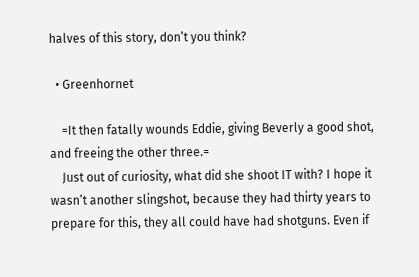halves of this story, don’t you think?

  • Greenhornet

    =It then fatally wounds Eddie, giving Beverly a good shot, and freeing the other three.=
    Just out of curiosity, what did she shoot IT with? I hope it wasn’t another slingshot, because they had thirty years to prepare for this, they all could have had shotguns. Even if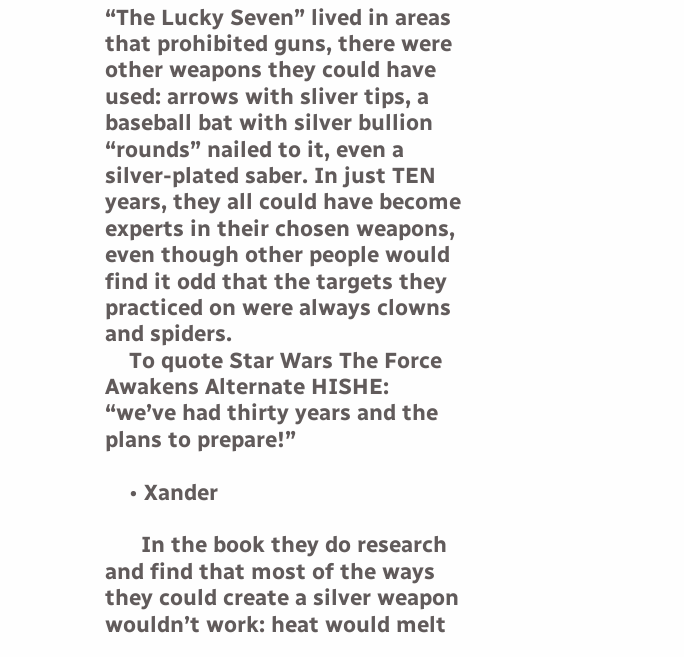“The Lucky Seven” lived in areas that prohibited guns, there were other weapons they could have used: arrows with sliver tips, a baseball bat with silver bullion “rounds” nailed to it, even a silver-plated saber. In just TEN years, they all could have become experts in their chosen weapons, even though other people would find it odd that the targets they practiced on were always clowns and spiders.
    To quote Star Wars The Force Awakens Alternate HISHE: “we’ve had thirty years and the plans to prepare!”

    • Xander

      In the book they do research and find that most of the ways they could create a silver weapon wouldn’t work: heat would melt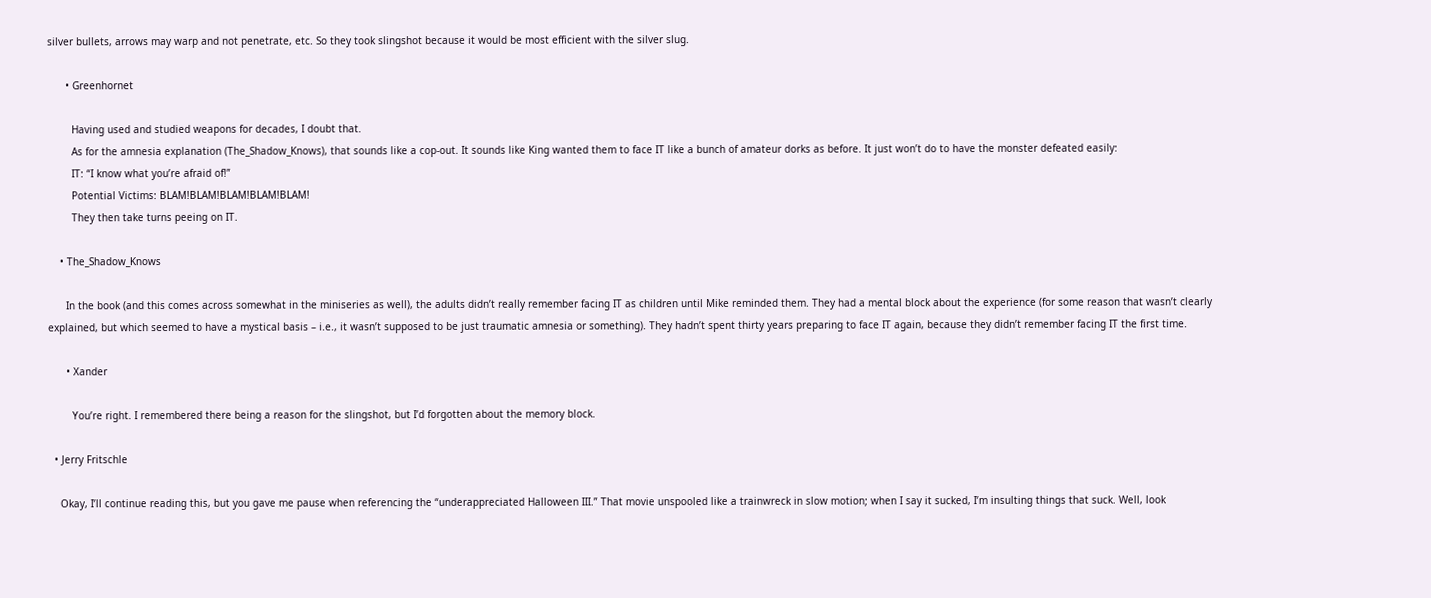silver bullets, arrows may warp and not penetrate, etc. So they took slingshot because it would be most efficient with the silver slug.

      • Greenhornet

        Having used and studied weapons for decades, I doubt that.
        As for the amnesia explanation (The_Shadow_Knows), that sounds like a cop-out. It sounds like King wanted them to face IT like a bunch of amateur dorks as before. It just won’t do to have the monster defeated easily:
        IT: “I know what you’re afraid of!”
        Potential Victims: BLAM!BLAM!BLAM!BLAM!BLAM!
        They then take turns peeing on IT.

    • The_Shadow_Knows

      In the book (and this comes across somewhat in the miniseries as well), the adults didn’t really remember facing IT as children until Mike reminded them. They had a mental block about the experience (for some reason that wasn’t clearly explained, but which seemed to have a mystical basis – i.e., it wasn’t supposed to be just traumatic amnesia or something). They hadn’t spent thirty years preparing to face IT again, because they didn’t remember facing IT the first time.

      • Xander

        You’re right. I remembered there being a reason for the slingshot, but I’d forgotten about the memory block.

  • Jerry Fritschle

    Okay, I’ll continue reading this, but you gave me pause when referencing the “underappreciated Halloween III.” That movie unspooled like a trainwreck in slow motion; when I say it sucked, I’m insulting things that suck. Well, look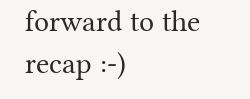forward to the recap :-)